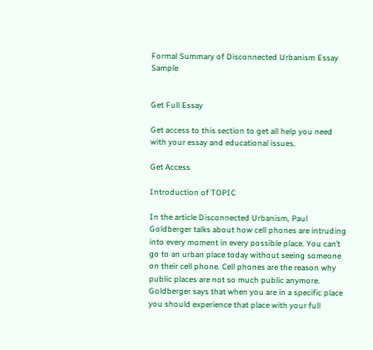Formal Summary of Disconnected Urbanism Essay Sample


Get Full Essay

Get access to this section to get all help you need with your essay and educational issues.

Get Access

Introduction of TOPIC

In the article Disconnected Urbanism, Paul Goldberger talks about how cell phones are intruding into every moment in every possible place. You can’t go to an urban place today without seeing someone on their cell phone. Cell phones are the reason why public places are not so much public anymore. Goldberger says that when you are in a specific place you should experience that place with your full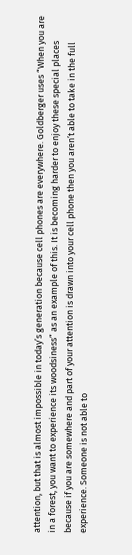attention, but that is almost impossible in today’s generation because cell phones are everywhere. Goldberger uses “When you are in a forest, you want to experience its woodsiness” as an example of this. It is becoming harder to enjoy these special places because if you are somewhere and part of your attention is drawn into your cell phone then you aren’t able to take in the full experience. Someone is not able to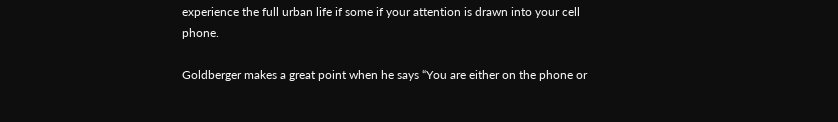experience the full urban life if some if your attention is drawn into your cell phone.

Goldberger makes a great point when he says “You are either on the phone or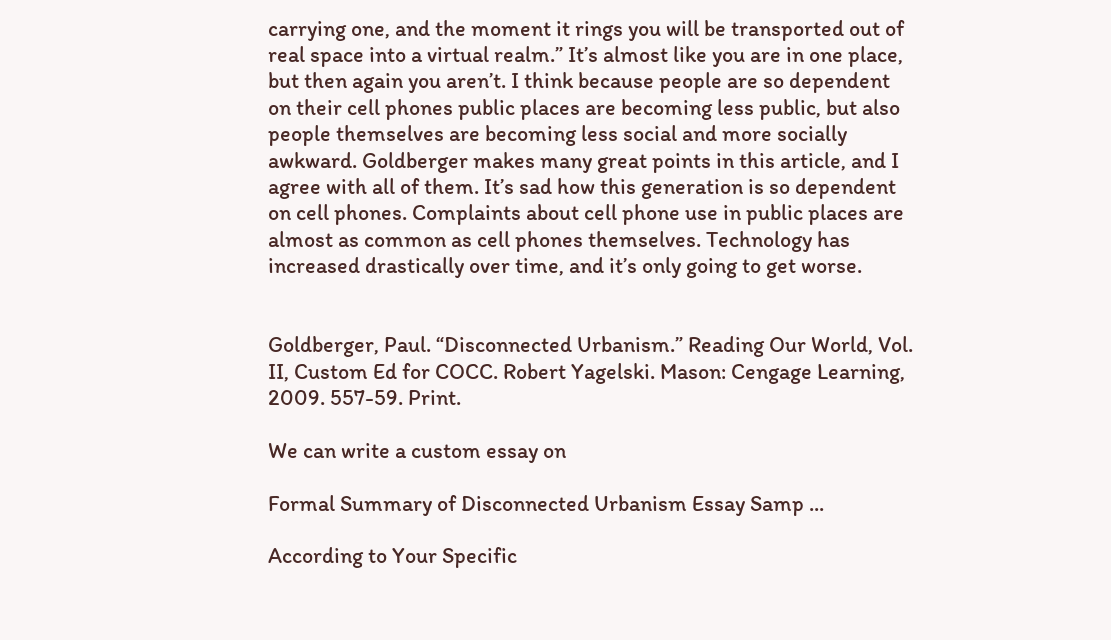carrying one, and the moment it rings you will be transported out of real space into a virtual realm.” It’s almost like you are in one place, but then again you aren’t. I think because people are so dependent on their cell phones public places are becoming less public, but also people themselves are becoming less social and more socially awkward. Goldberger makes many great points in this article, and I agree with all of them. It’s sad how this generation is so dependent on cell phones. Complaints about cell phone use in public places are almost as common as cell phones themselves. Technology has increased drastically over time, and it’s only going to get worse.


Goldberger, Paul. “Disconnected Urbanism.” Reading Our World, Vol. II, Custom Ed for COCC. Robert Yagelski. Mason: Cengage Learning, 2009. 557-59. Print.

We can write a custom essay on

Formal Summary of Disconnected Urbanism Essay Samp ...

According to Your Specific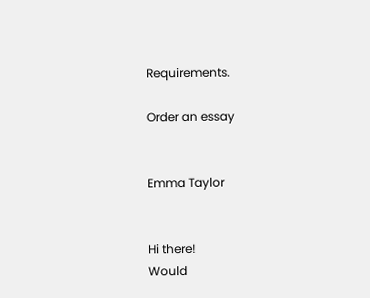Requirements.

Order an essay


Emma Taylor


Hi there!
Would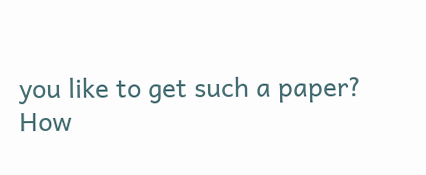you like to get such a paper?
How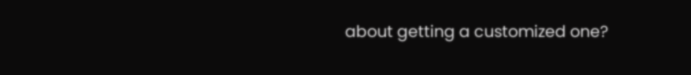about getting a customized one?